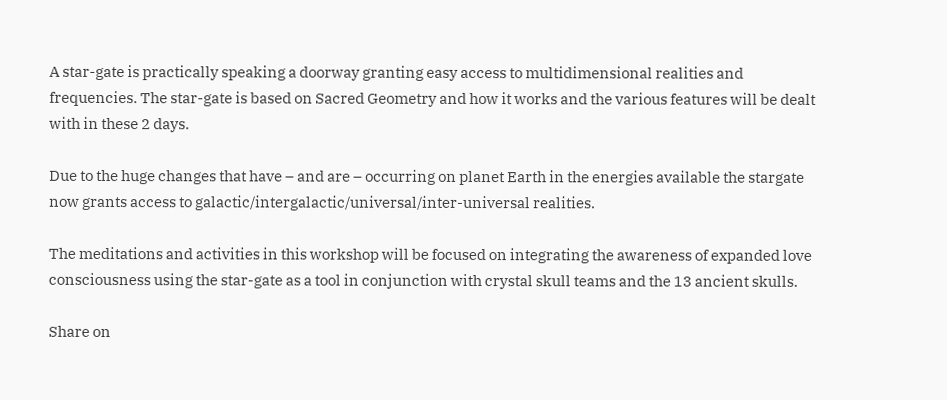A star-gate is practically speaking a doorway granting easy access to multidimensional realities and frequencies. The star-gate is based on Sacred Geometry and how it works and the various features will be dealt with in these 2 days.

Due to the huge changes that have – and are – occurring on planet Earth in the energies available the stargate now grants access to galactic/intergalactic/universal/inter-universal realities.

The meditations and activities in this workshop will be focused on integrating the awareness of expanded love consciousness using the star-gate as a tool in conjunction with crystal skull teams and the 13 ancient skulls.

Share on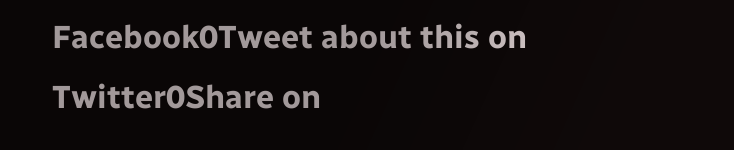Facebook0Tweet about this on Twitter0Share on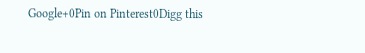Google+0Pin on Pinterest0Digg this